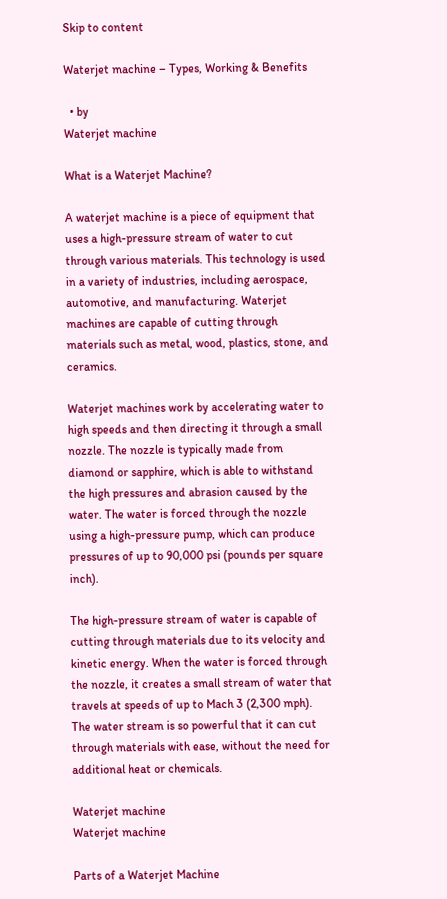Skip to content

Waterjet machine – Types, Working & Benefits

  • by
Waterjet machine

What is a Waterjet Machine?

A waterjet machine is a piece of equipment that uses a high-pressure stream of water to cut through various materials. This technology is used in a variety of industries, including aerospace, automotive, and manufacturing. Waterjet machines are capable of cutting through materials such as metal, wood, plastics, stone, and ceramics.

Waterjet machines work by accelerating water to high speeds and then directing it through a small nozzle. The nozzle is typically made from diamond or sapphire, which is able to withstand the high pressures and abrasion caused by the water. The water is forced through the nozzle using a high-pressure pump, which can produce pressures of up to 90,000 psi (pounds per square inch).

The high-pressure stream of water is capable of cutting through materials due to its velocity and kinetic energy. When the water is forced through the nozzle, it creates a small stream of water that travels at speeds of up to Mach 3 (2,300 mph). The water stream is so powerful that it can cut through materials with ease, without the need for additional heat or chemicals.

Waterjet machine
Waterjet machine

Parts of a Waterjet Machine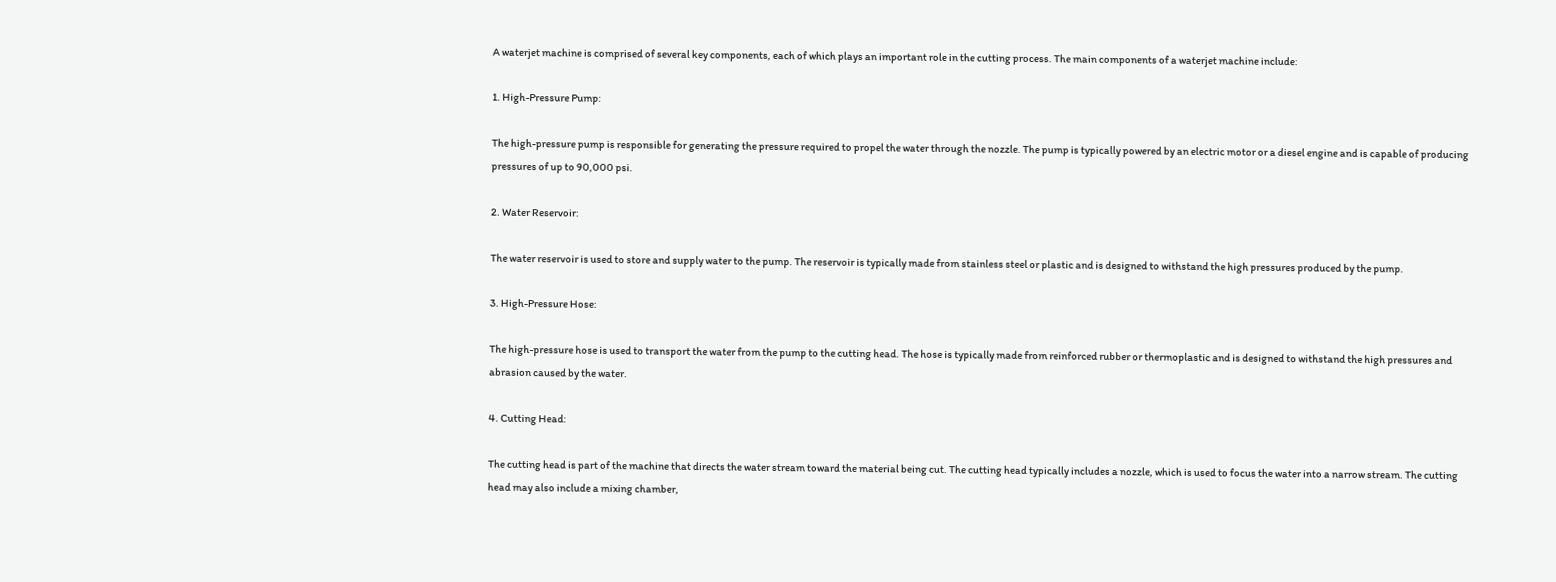A waterjet machine is comprised of several key components, each of which plays an important role in the cutting process. The main components of a waterjet machine include:

1. High-Pressure Pump:

The high-pressure pump is responsible for generating the pressure required to propel the water through the nozzle. The pump is typically powered by an electric motor or a diesel engine and is capable of producing pressures of up to 90,000 psi.

2. Water Reservoir:

The water reservoir is used to store and supply water to the pump. The reservoir is typically made from stainless steel or plastic and is designed to withstand the high pressures produced by the pump.

3. High-Pressure Hose:

The high-pressure hose is used to transport the water from the pump to the cutting head. The hose is typically made from reinforced rubber or thermoplastic and is designed to withstand the high pressures and abrasion caused by the water.

4. Cutting Head:

The cutting head is part of the machine that directs the water stream toward the material being cut. The cutting head typically includes a nozzle, which is used to focus the water into a narrow stream. The cutting head may also include a mixing chamber,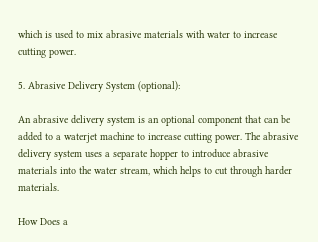which is used to mix abrasive materials with water to increase cutting power.

5. Abrasive Delivery System (optional):

An abrasive delivery system is an optional component that can be added to a waterjet machine to increase cutting power. The abrasive delivery system uses a separate hopper to introduce abrasive materials into the water stream, which helps to cut through harder materials.

How Does a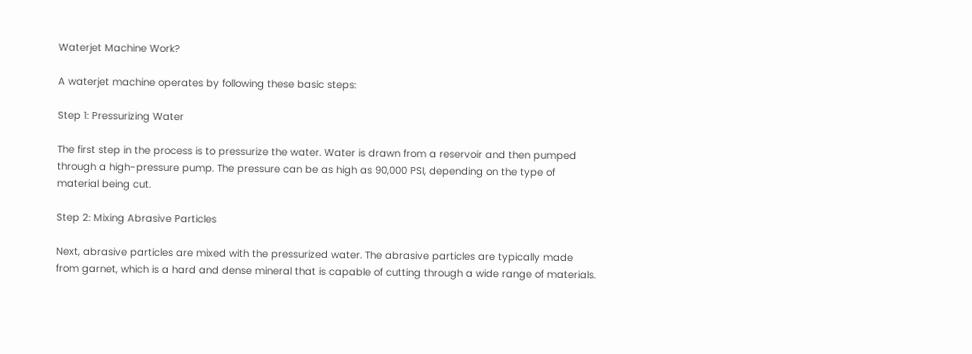Waterjet Machine Work?

A waterjet machine operates by following these basic steps:

Step 1: Pressurizing Water

The first step in the process is to pressurize the water. Water is drawn from a reservoir and then pumped through a high-pressure pump. The pressure can be as high as 90,000 PSI, depending on the type of material being cut.

Step 2: Mixing Abrasive Particles

Next, abrasive particles are mixed with the pressurized water. The abrasive particles are typically made from garnet, which is a hard and dense mineral that is capable of cutting through a wide range of materials.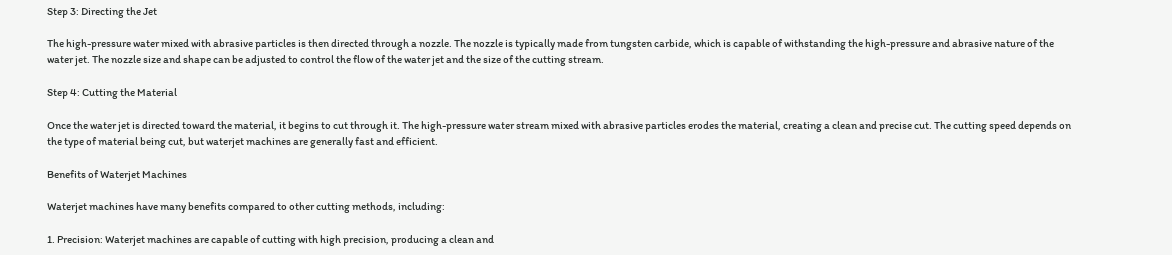Step 3: Directing the Jet

The high-pressure water mixed with abrasive particles is then directed through a nozzle. The nozzle is typically made from tungsten carbide, which is capable of withstanding the high-pressure and abrasive nature of the water jet. The nozzle size and shape can be adjusted to control the flow of the water jet and the size of the cutting stream.

Step 4: Cutting the Material

Once the water jet is directed toward the material, it begins to cut through it. The high-pressure water stream mixed with abrasive particles erodes the material, creating a clean and precise cut. The cutting speed depends on the type of material being cut, but waterjet machines are generally fast and efficient.

Benefits of Waterjet Machines

Waterjet machines have many benefits compared to other cutting methods, including:

1. Precision: Waterjet machines are capable of cutting with high precision, producing a clean and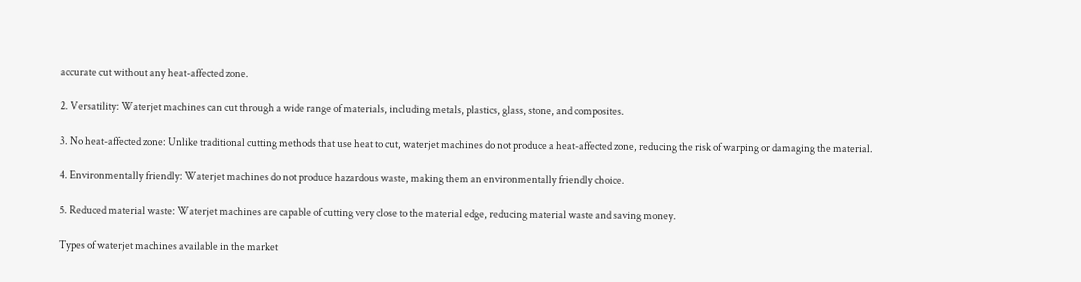accurate cut without any heat-affected zone.

2. Versatility: Waterjet machines can cut through a wide range of materials, including metals, plastics, glass, stone, and composites.

3. No heat-affected zone: Unlike traditional cutting methods that use heat to cut, waterjet machines do not produce a heat-affected zone, reducing the risk of warping or damaging the material.

4. Environmentally friendly: Waterjet machines do not produce hazardous waste, making them an environmentally friendly choice.

5. Reduced material waste: Waterjet machines are capable of cutting very close to the material edge, reducing material waste and saving money.

Types of waterjet machines available in the market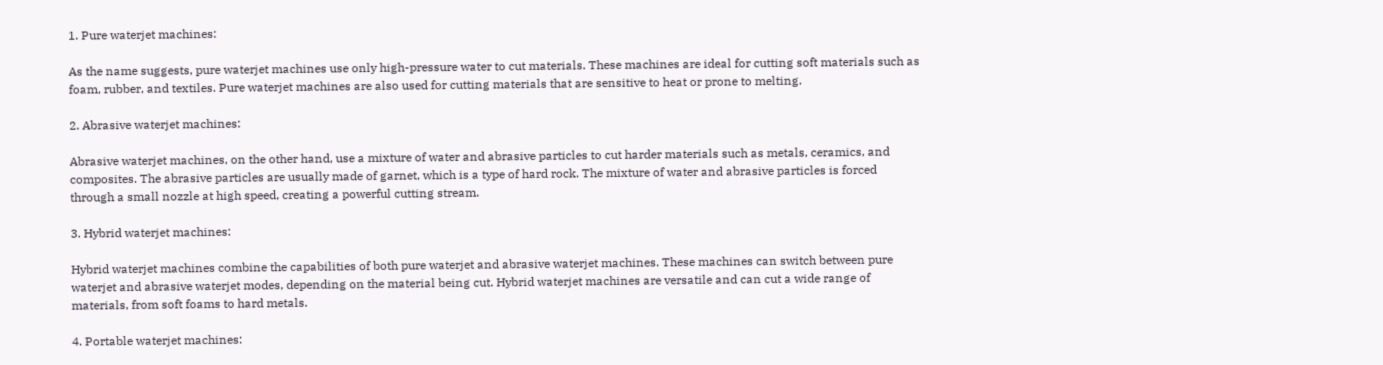1. Pure waterjet machines:

As the name suggests, pure waterjet machines use only high-pressure water to cut materials. These machines are ideal for cutting soft materials such as foam, rubber, and textiles. Pure waterjet machines are also used for cutting materials that are sensitive to heat or prone to melting.

2. Abrasive waterjet machines:

Abrasive waterjet machines, on the other hand, use a mixture of water and abrasive particles to cut harder materials such as metals, ceramics, and composites. The abrasive particles are usually made of garnet, which is a type of hard rock. The mixture of water and abrasive particles is forced through a small nozzle at high speed, creating a powerful cutting stream.

3. Hybrid waterjet machines:

Hybrid waterjet machines combine the capabilities of both pure waterjet and abrasive waterjet machines. These machines can switch between pure waterjet and abrasive waterjet modes, depending on the material being cut. Hybrid waterjet machines are versatile and can cut a wide range of materials, from soft foams to hard metals.

4. Portable waterjet machines: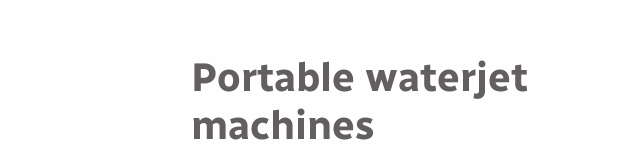Portable waterjet machines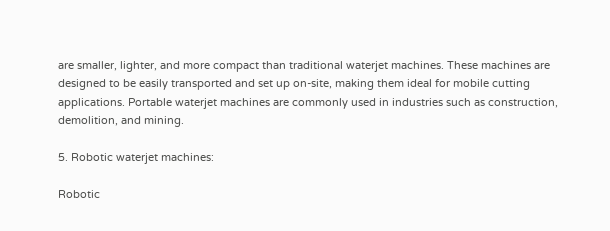are smaller, lighter, and more compact than traditional waterjet machines. These machines are designed to be easily transported and set up on-site, making them ideal for mobile cutting applications. Portable waterjet machines are commonly used in industries such as construction, demolition, and mining.

5. Robotic waterjet machines:

Robotic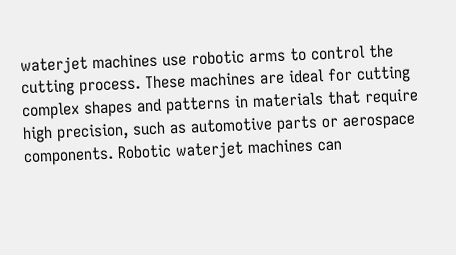waterjet machines use robotic arms to control the cutting process. These machines are ideal for cutting complex shapes and patterns in materials that require high precision, such as automotive parts or aerospace components. Robotic waterjet machines can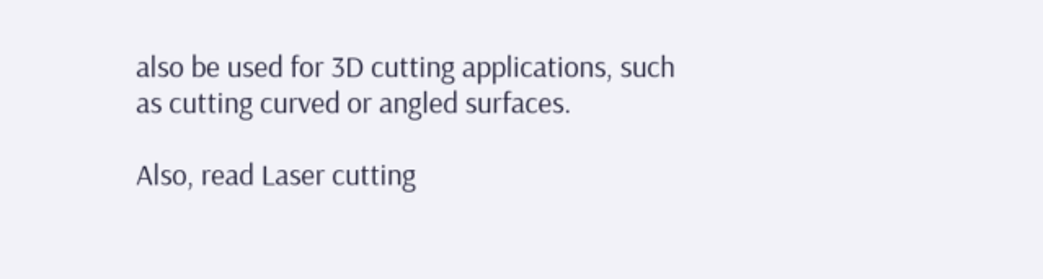also be used for 3D cutting applications, such as cutting curved or angled surfaces.

Also, read Laser cutting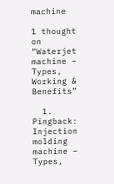machine

1 thought on “Waterjet machine – Types, Working & Benefits”

  1. Pingback: Injection molding machine – Types,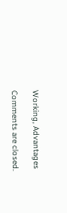Working, Advantages

Comments are closed.